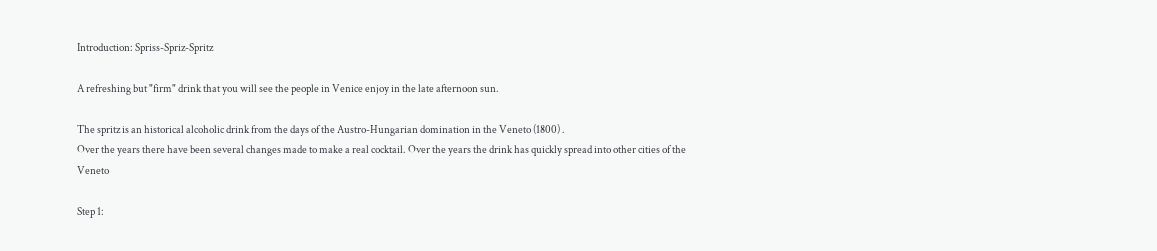Introduction: Spriss-Spriz-Spritz

A refreshing but "firm" drink that you will see the people in Venice enjoy in the late afternoon sun.

The spritz is an historical alcoholic drink from the days of the Austro-Hungarian domination in the Veneto (1800) .
Over the years there have been several changes made to make a real cocktail. Over the years the drink has quickly spread into other cities of the Veneto

Step 1: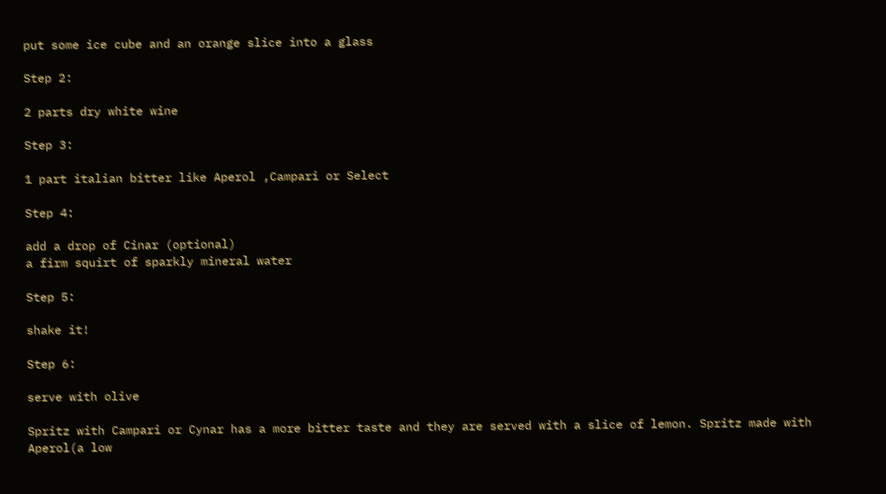put some ice cube and an orange slice into a glass

Step 2:

2 parts dry white wine

Step 3:

1 part italian bitter like Aperol ,Campari or Select

Step 4:

add a drop of Cinar (optional)
a firm squirt of sparkly mineral water

Step 5:

shake it!

Step 6:

serve with olive

Spritz with Campari or Cynar has a more bitter taste and they are served with a slice of lemon. Spritz made with Aperol(a low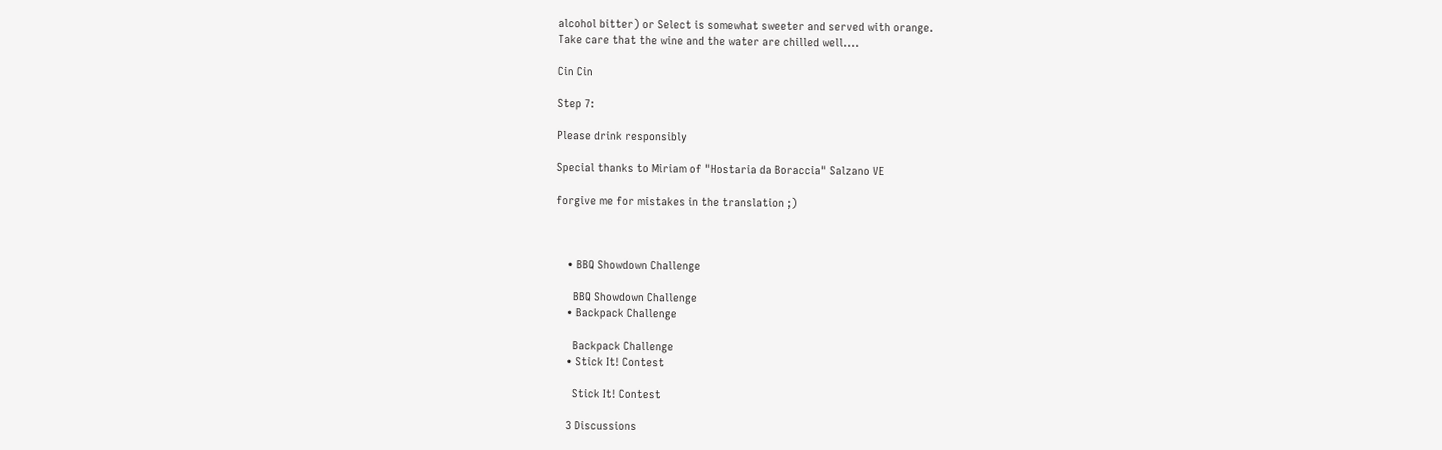alcohol bitter) or Select is somewhat sweeter and served with orange.
Take care that the wine and the water are chilled well....

Cin Cin

Step 7:

Please drink responsibly

Special thanks to Miriam of "Hostaria da Boraccia" Salzano VE

forgive me for mistakes in the translation ;)



    • BBQ Showdown Challenge

      BBQ Showdown Challenge
    • Backpack Challenge

      Backpack Challenge
    • Stick It! Contest

      Stick It! Contest

    3 Discussions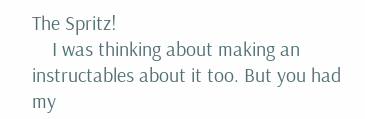The Spritz!
    I was thinking about making an instructables about it too. But you had my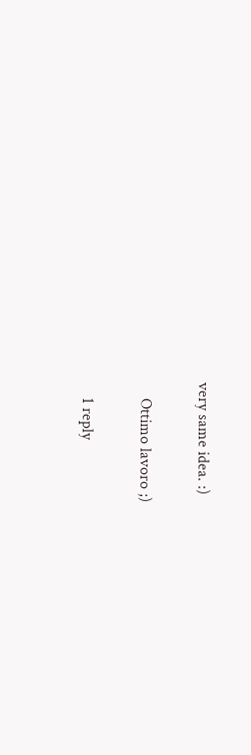very same idea. :)

    Ottimo lavoro ;)

    1 reply